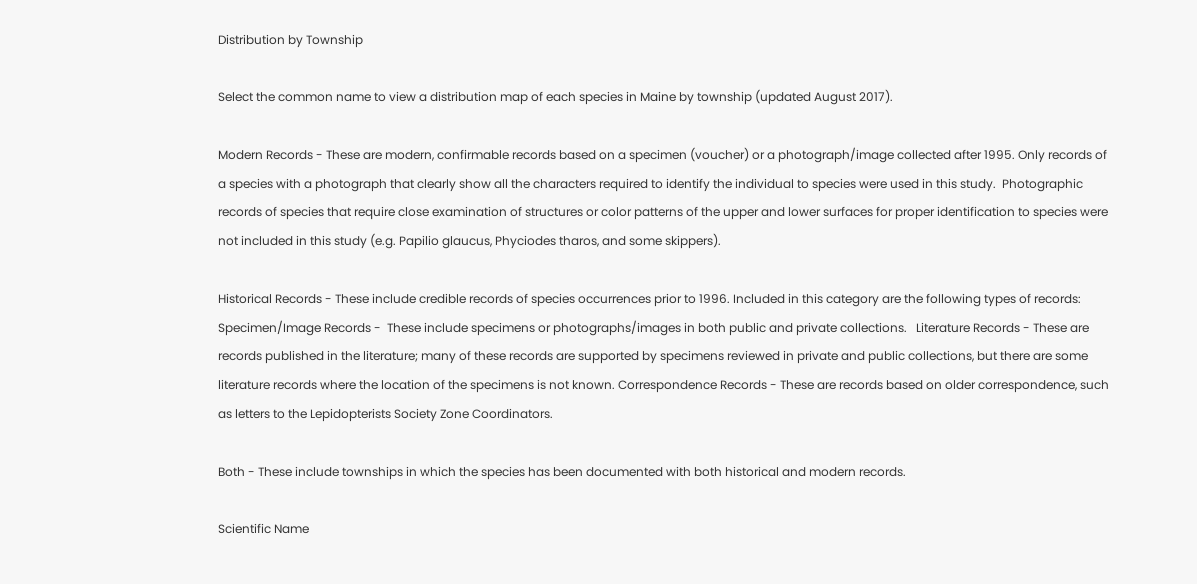Distribution by Township

Select the common name to view a distribution map of each species in Maine by township (updated August 2017).

Modern Records - These are modern, confirmable records based on a specimen (voucher) or a photograph/image collected after 1995. Only records of a species with a photograph that clearly show all the characters required to identify the individual to species were used in this study.  Photographic records of species that require close examination of structures or color patterns of the upper and lower surfaces for proper identification to species were not included in this study (e.g. Papilio glaucus, Phyciodes tharos, and some skippers).

Historical Records - These include credible records of species occurrences prior to 1996. Included in this category are the following types of records: Specimen/Image Records -  These include specimens or photographs/images in both public and private collections.   Literature Records - These are records published in the literature; many of these records are supported by specimens reviewed in private and public collections, but there are some literature records where the location of the specimens is not known. Correspondence Records - These are records based on older correspondence, such as letters to the Lepidopterists Society Zone Coordinators.

Both - These include townships in which the species has been documented with both historical and modern records.

Scientific Name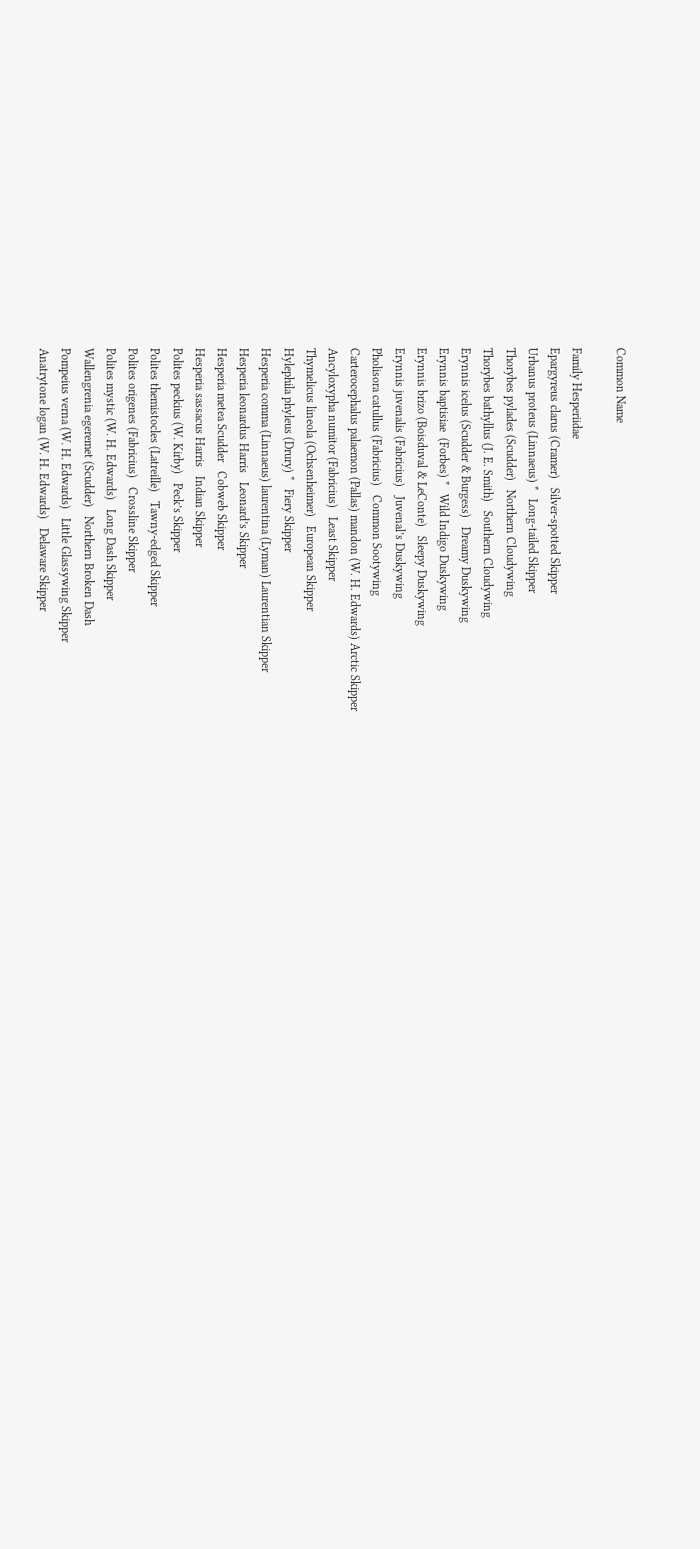Common Name

Family Hesperiidae
Epargyreus clarus (Cramer)   Silver-spotted Skipper
Urbanus proteus (Linnaeus) *   Long-tailed Skipper
Thorybes pylades (Scudder)   Northern Cloudywing
Thorybes bathyllus (J. E. Smith)   Southern Cloudywing
Erynnis icelus (Scudder & Burgess)   Dreamy Duskywing
Erynnis baptisiae  (Forbes) *   Wild Indigo Duskywing
Erynnis brizo (Boisduval & LeConte)   Sleepy Duskywing
Erynnis juvenalis (Fabricius)   Juvenal’s Duskywing
Pholisora catullus (Fabricius)   Common Sootywing
Carterocephalus palaemon (Pallas) mandon (W. H. Edwards) Arctic Skipper
Ancyloxypha numitor (Fabricius)   Least Skipper
Thymelicus lineola (Ochsenheimer)   European Skipper
Hylephila phyleus (Drury) *   Fiery Skipper
Hesperia comma (Linnaeus) laurentina (Lyman) Laurentian Skipper
Hesperia leonardus Harris   Leonard’s Skipper
Hesperia metea Scudder   Cobweb Skipper
Hesperia sassacus Harris   Indian Skipper
Polites peckius (W. Kirby)   Peck’s Skipper
Polites themistocles (Latreille)   Tawny-edged Skipper
Polites origenes (Fabricius)   Crossline Skipper
Polites mystic (W. H. Edwards)   Long Dash Skipper
Wallengrenia egeremet (Scudder)   Northern Broken Dash
Pompeius verna (W. H. Edwards)   Little Glassywing Skipper
Anatrytone logan (W. H. Edwards)   Delaware Skipper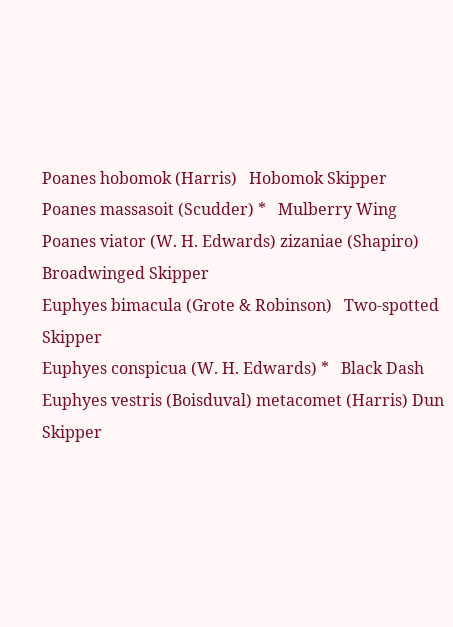Poanes hobomok (Harris)   Hobomok Skipper
Poanes massasoit (Scudder) *   Mulberry Wing
Poanes viator (W. H. Edwards) zizaniae (Shapiro) Broadwinged Skipper
Euphyes bimacula (Grote & Robinson)   Two-spotted Skipper
Euphyes conspicua (W. H. Edwards) *   Black Dash
Euphyes vestris (Boisduval) metacomet (Harris) Dun Skipper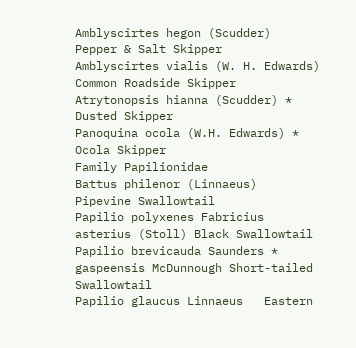Amblyscirtes hegon (Scudder)   Pepper & Salt Skipper
Amblyscirtes vialis (W. H. Edwards)   Common Roadside Skipper
Atrytonopsis hianna (Scudder) *   Dusted Skipper
Panoquina ocola (W.H. Edwards) *   Ocola Skipper
Family Papilionidae
Battus philenor (Linnaeus)   Pipevine Swallowtail
Papilio polyxenes Fabricius asterius (Stoll) Black Swallowtail
Papilio brevicauda Saunders * gaspeensis McDunnough Short-tailed Swallowtail
Papilio glaucus Linnaeus   Eastern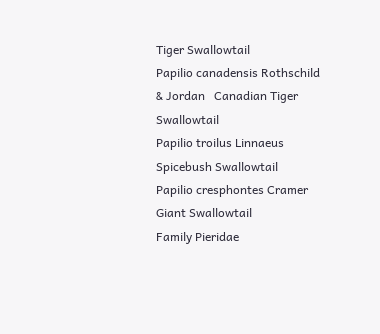Tiger Swallowtail
Papilio canadensis Rothschild & Jordan   Canadian Tiger Swallowtail
Papilio troilus Linnaeus   Spicebush Swallowtail
Papilio cresphontes Cramer   Giant Swallowtail
Family Pieridae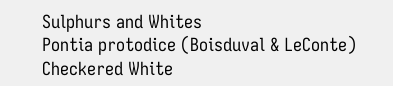Sulphurs and Whites
Pontia protodice (Boisduval & LeConte)   Checkered White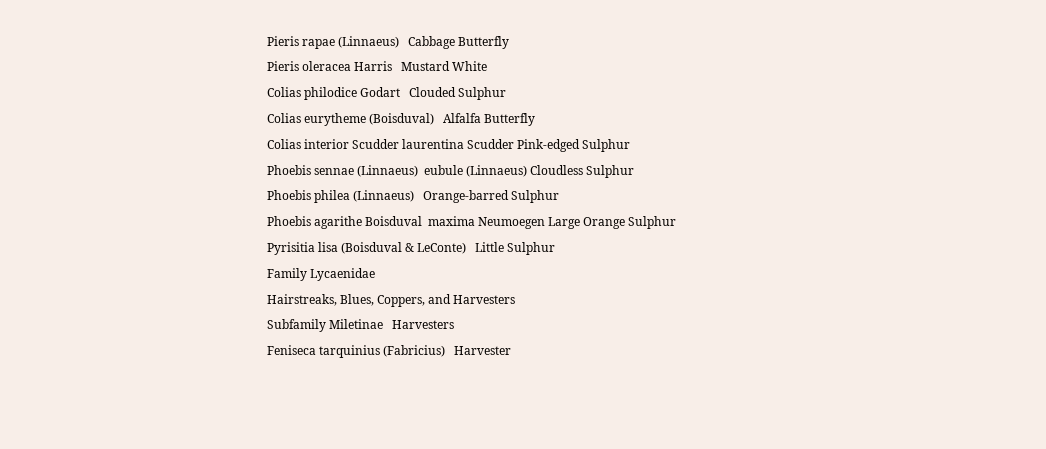Pieris rapae (Linnaeus)   Cabbage Butterfly
Pieris oleracea Harris   Mustard White
Colias philodice Godart   Clouded Sulphur
Colias eurytheme (Boisduval)   Alfalfa Butterfly
Colias interior Scudder laurentina Scudder Pink-edged Sulphur
Phoebis sennae (Linnaeus)  eubule (Linnaeus) Cloudless Sulphur
Phoebis philea (Linnaeus)   Orange-barred Sulphur
Phoebis agarithe Boisduval  maxima Neumoegen Large Orange Sulphur
Pyrisitia lisa (Boisduval & LeConte)   Little Sulphur
Family Lycaenidae
Hairstreaks, Blues, Coppers, and Harvesters
Subfamily Miletinae   Harvesters
Feniseca tarquinius (Fabricius)   Harvester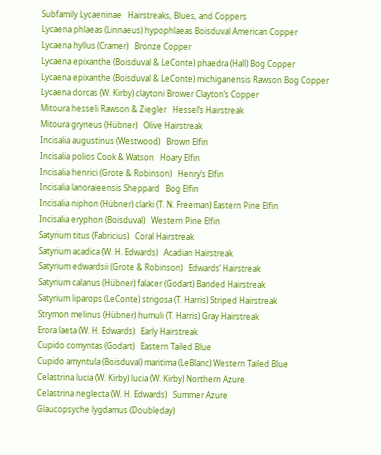Subfamily Lycaeninae   Hairstreaks, Blues, and Coppers
Lycaena phlaeas (Linnaeus) hypophlaeas Boisduval American Copper
Lycaena hyllus (Cramer)   Bronze Copper
Lycaena epixanthe (Boisduval & LeConte) phaedra (Hall) Bog Copper
Lycaena epixanthe (Boisduval & LeConte) michiganensis Rawson Bog Copper
Lycaena dorcas (W. Kirby) claytoni Brower Clayton’s Copper
Mitoura hesseli Rawson & Ziegler   Hessel’s Hairstreak
Mitoura gryneus (Hübner)   Olive Hairstreak
Incisalia augustinus (Westwood)   Brown Elfin
Incisalia polios Cook & Watson   Hoary Elfin
Incisalia henrici (Grote & Robinson)   Henry’s Elfin
Incisalia lanoraieensis Sheppard   Bog Elfin
Incisalia niphon (Hübner) clarki (T. N. Freeman) Eastern Pine Elfin
Incisalia eryphon (Boisduval)   Western Pine Elfin
Satyrium titus (Fabricius)   Coral Hairstreak
Satyrium acadica (W. H. Edwards)   Acadian Hairstreak
Satyrium edwardsii (Grote & Robinson)   Edwards’ Hairstreak
Satyrium calanus (Hübner) falacer (Godart) Banded Hairstreak
Satyrium liparops (LeConte) strigosa (T. Harris) Striped Hairstreak
Strymon melinus (Hübner) humuli (T. Harris) Gray Hairstreak
Erora laeta (W. H. Edwards)   Early Hairstreak
Cupido comyntas (Godart)   Eastern Tailed Blue
Cupido amyntula (Boisduval) maritima (LeBlanc) Western Tailed Blue
Celastrina lucia (W. Kirby) lucia (W. Kirby) Northern Azure
Celastrina neglecta (W. H. Edwards)   Summer Azure
Glaucopsyche lygdamus (Doubleday)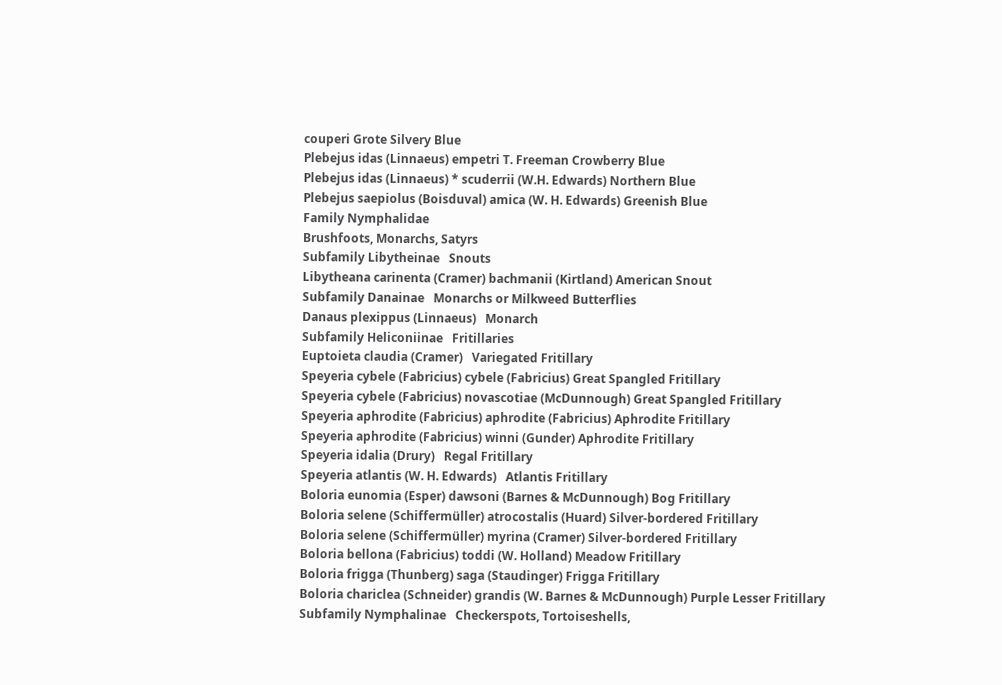couperi Grote Silvery Blue
Plebejus idas (Linnaeus) empetri T. Freeman Crowberry Blue
Plebejus idas (Linnaeus) * scuderrii (W.H. Edwards) Northern Blue
Plebejus saepiolus (Boisduval) amica (W. H. Edwards) Greenish Blue
Family Nymphalidae
Brushfoots, Monarchs, Satyrs
Subfamily Libytheinae   Snouts
Libytheana carinenta (Cramer) bachmanii (Kirtland) American Snout
Subfamily Danainae   Monarchs or Milkweed Butterflies
Danaus plexippus (Linnaeus)   Monarch
Subfamily Heliconiinae   Fritillaries
Euptoieta claudia (Cramer)   Variegated Fritillary
Speyeria cybele (Fabricius) cybele (Fabricius) Great Spangled Fritillary
Speyeria cybele (Fabricius) novascotiae (McDunnough) Great Spangled Fritillary
Speyeria aphrodite (Fabricius) aphrodite (Fabricius) Aphrodite Fritillary
Speyeria aphrodite (Fabricius) winni (Gunder) Aphrodite Fritillary
Speyeria idalia (Drury)   Regal Fritillary
Speyeria atlantis (W. H. Edwards)   Atlantis Fritillary
Boloria eunomia (Esper) dawsoni (Barnes & McDunnough) Bog Fritillary
Boloria selene (Schiffermüller) atrocostalis (Huard) Silver-bordered Fritillary
Boloria selene (Schiffermüller) myrina (Cramer) Silver-bordered Fritillary
Boloria bellona (Fabricius) toddi (W. Holland) Meadow Fritillary
Boloria frigga (Thunberg) saga (Staudinger) Frigga Fritillary
Boloria chariclea (Schneider) grandis (W. Barnes & McDunnough) Purple Lesser Fritillary
Subfamily Nymphalinae   Checkerspots, Tortoiseshells,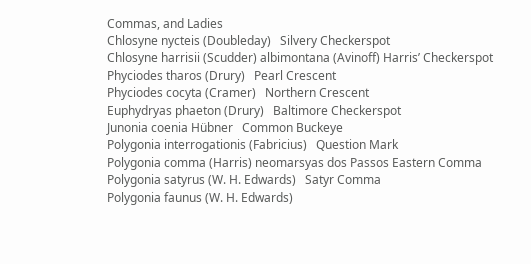Commas, and Ladies
Chlosyne nycteis (Doubleday)   Silvery Checkerspot
Chlosyne harrisii (Scudder) albimontana (Avinoff) Harris’ Checkerspot
Phyciodes tharos (Drury)   Pearl Crescent
Phyciodes cocyta (Cramer)   Northern Crescent
Euphydryas phaeton (Drury)   Baltimore Checkerspot
Junonia coenia Hübner   Common Buckeye
Polygonia interrogationis (Fabricius)   Question Mark
Polygonia comma (Harris) neomarsyas dos Passos Eastern Comma
Polygonia satyrus (W. H. Edwards)   Satyr Comma
Polygonia faunus (W. H. Edwards)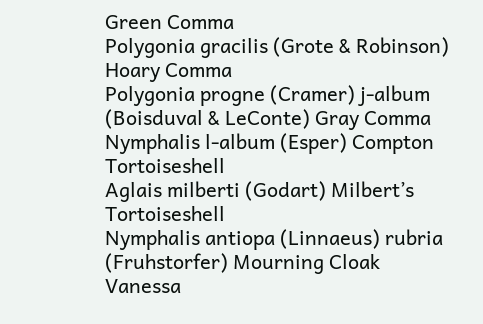Green Comma
Polygonia gracilis (Grote & Robinson)   Hoary Comma
Polygonia progne (Cramer) j-album (Boisduval & LeConte) Gray Comma
Nymphalis l-album (Esper) Compton Tortoiseshell
Aglais milberti (Godart) Milbert’s Tortoiseshell
Nymphalis antiopa (Linnaeus) rubria (Fruhstorfer) Mourning Cloak
Vanessa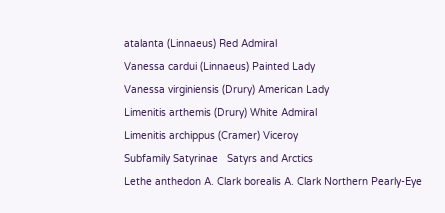atalanta (Linnaeus) Red Admiral
Vanessa cardui (Linnaeus) Painted Lady
Vanessa virginiensis (Drury) American Lady
Limenitis arthemis (Drury) White Admiral
Limenitis archippus (Cramer) Viceroy
Subfamily Satyrinae   Satyrs and Arctics
Lethe anthedon A. Clark borealis A. Clark Northern Pearly-Eye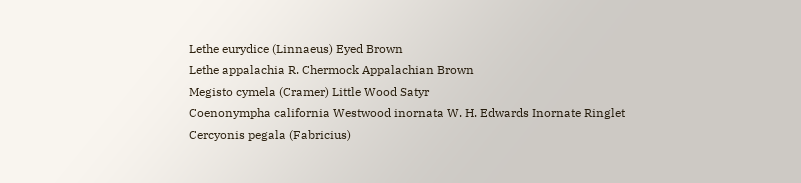Lethe eurydice (Linnaeus) Eyed Brown
Lethe appalachia R. Chermock Appalachian Brown
Megisto cymela (Cramer) Little Wood Satyr
Coenonympha california Westwood inornata W. H. Edwards Inornate Ringlet
Cercyonis pegala (Fabricius)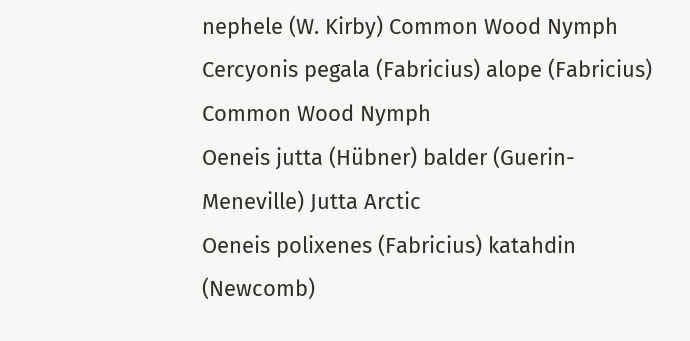nephele (W. Kirby) Common Wood Nymph
Cercyonis pegala (Fabricius) alope (Fabricius) Common Wood Nymph
Oeneis jutta (Hübner) balder (Guerin-Meneville) Jutta Arctic
Oeneis polixenes (Fabricius) katahdin (Newcomb)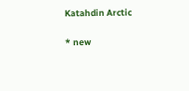Katahdin Arctic

* new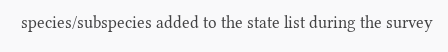species/subspecies added to the state list during the survey